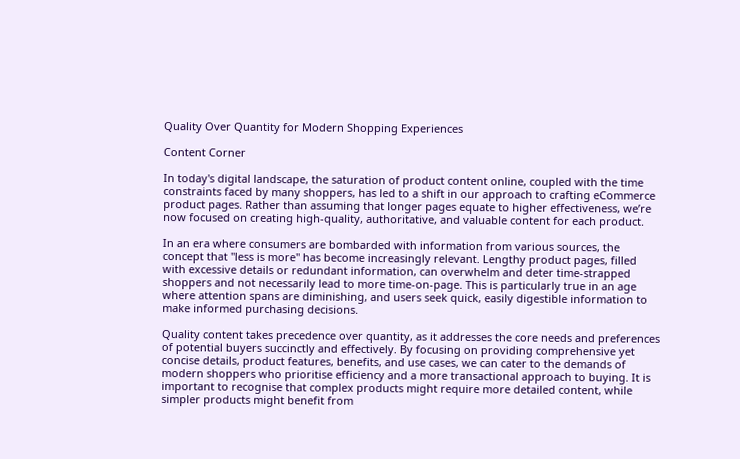Quality Over Quantity for Modern Shopping Experiences

Content Corner

In today's digital landscape, the saturation of product content online, coupled with the time constraints faced by many shoppers, has led to a shift in our approach to crafting eCommerce product pages. Rather than assuming that longer pages equate to higher effectiveness, we’re now focused on creating high-quality, authoritative, and valuable content for each product.

In an era where consumers are bombarded with information from various sources, the concept that "less is more" has become increasingly relevant. Lengthy product pages, filled with excessive details or redundant information, can overwhelm and deter time-strapped shoppers and not necessarily lead to more time-on-page. This is particularly true in an age where attention spans are diminishing, and users seek quick, easily digestible information to make informed purchasing decisions.

Quality content takes precedence over quantity, as it addresses the core needs and preferences of potential buyers succinctly and effectively. By focusing on providing comprehensive yet concise details, product features, benefits, and use cases, we can cater to the demands of modern shoppers who prioritise efficiency and a more transactional approach to buying. It is important to recognise that complex products might require more detailed content, while simpler products might benefit from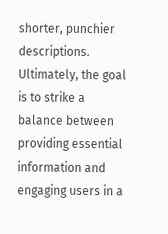shorter, punchier descriptions. Ultimately, the goal is to strike a balance between providing essential information and engaging users in a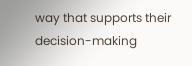way that supports their decision-making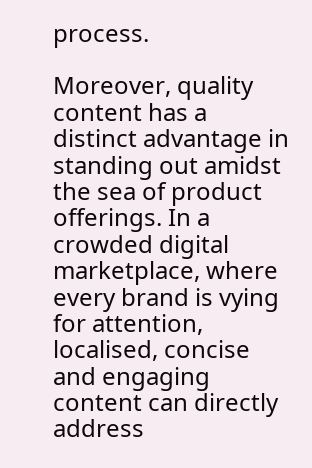process.

Moreover, quality content has a distinct advantage in standing out amidst the sea of product offerings. In a crowded digital marketplace, where every brand is vying for attention, localised, concise and engaging content can directly address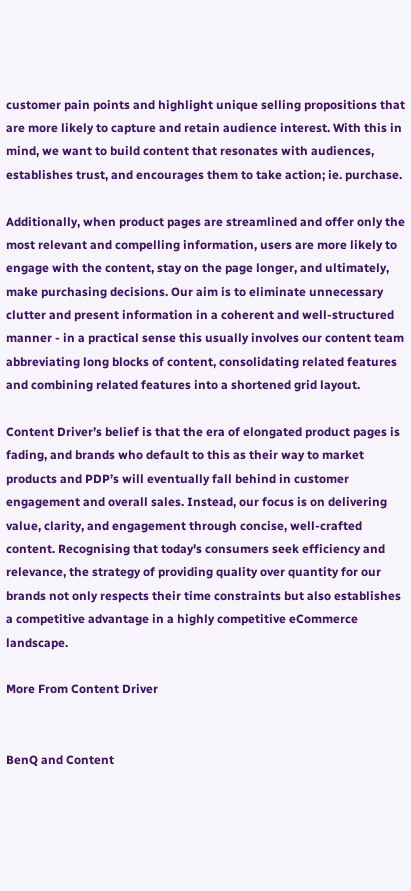customer pain points and highlight unique selling propositions that are more likely to capture and retain audience interest. With this in mind, we want to build content that resonates with audiences, establishes trust, and encourages them to take action; ie. purchase.

Additionally, when product pages are streamlined and offer only the most relevant and compelling information, users are more likely to engage with the content, stay on the page longer, and ultimately, make purchasing decisions. Our aim is to eliminate unnecessary clutter and present information in a coherent and well-structured manner - in a practical sense this usually involves our content team abbreviating long blocks of content, consolidating related features and combining related features into a shortened grid layout.

Content Driver’s belief is that the era of elongated product pages is fading, and brands who default to this as their way to market products and PDP’s will eventually fall behind in customer engagement and overall sales. Instead, our focus is on delivering value, clarity, and engagement through concise, well-crafted content. Recognising that today's consumers seek efficiency and relevance, the strategy of providing quality over quantity for our brands not only respects their time constraints but also establishes a competitive advantage in a highly competitive eCommerce landscape.

More From Content Driver


BenQ and Content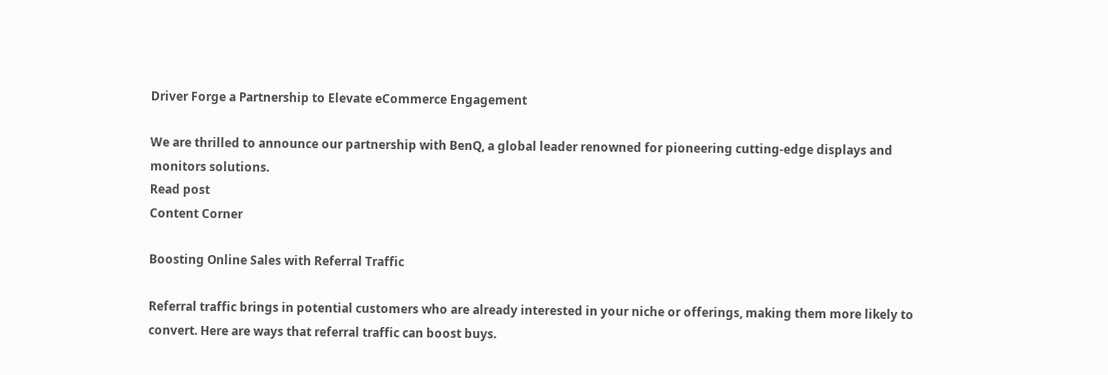Driver Forge a Partnership to Elevate eCommerce Engagement

We are thrilled to announce our partnership with BenQ, a global leader renowned for pioneering cutting-edge displays and monitors solutions.
Read post
Content Corner

Boosting Online Sales with Referral Traffic

Referral traffic brings in potential customers who are already interested in your niche or offerings, making them more likely to convert. Here are ways that referral traffic can boost buys.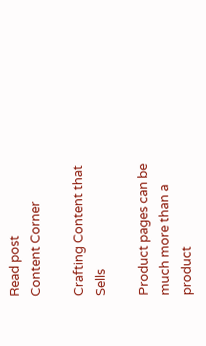Read post
Content Corner

Crafting Content that Sells

Product pages can be much more than a product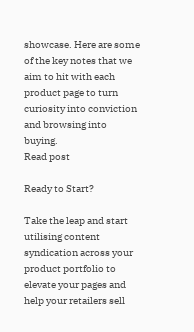showcase. Here are some of the key notes that we aim to hit with each product page to turn curiosity into conviction and browsing into buying.
Read post

Ready to Start?

Take the leap and start utilising content syndication across your product portfolio to elevate your pages and help your retailers sell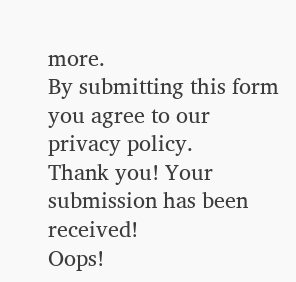more.
By submitting this form you agree to our privacy policy.
Thank you! Your submission has been received!
Oops!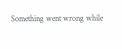Something went wrong while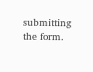submitting the form.